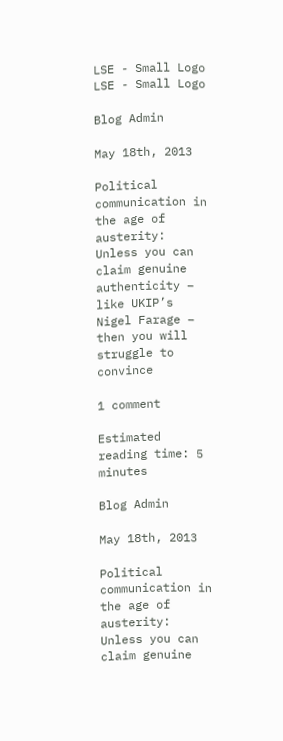LSE - Small Logo
LSE - Small Logo

Blog Admin

May 18th, 2013

Political communication in the age of austerity: Unless you can claim genuine authenticity – like UKIP’s Nigel Farage – then you will struggle to convince

1 comment

Estimated reading time: 5 minutes

Blog Admin

May 18th, 2013

Political communication in the age of austerity: Unless you can claim genuine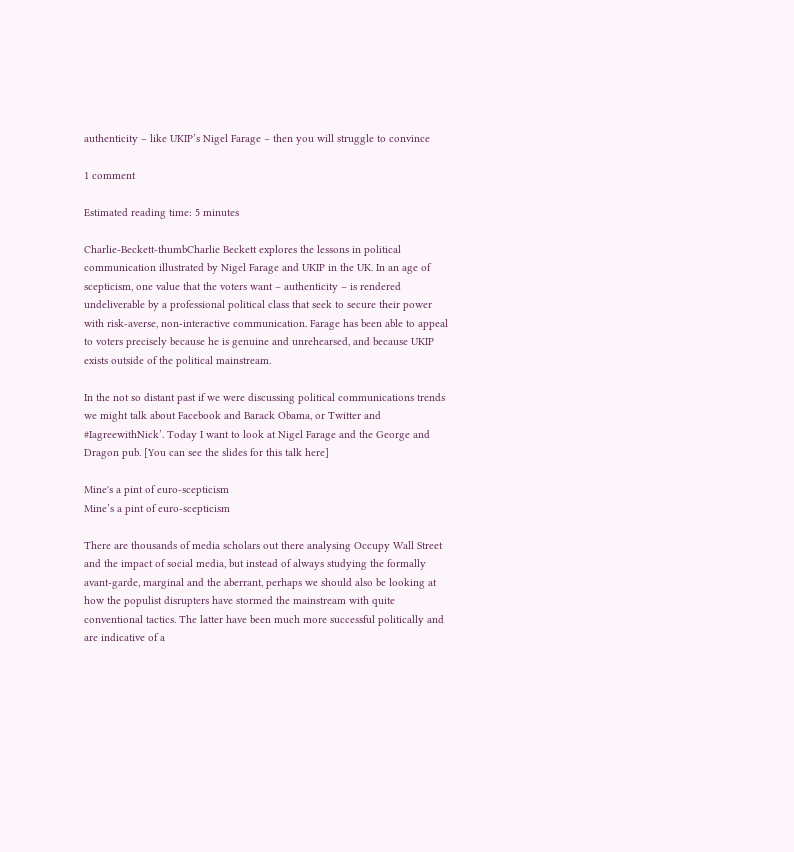authenticity – like UKIP’s Nigel Farage – then you will struggle to convince

1 comment

Estimated reading time: 5 minutes

Charlie-Beckett-thumbCharlie Beckett explores the lessons in political communication illustrated by Nigel Farage and UKIP in the UK. In an age of scepticism, one value that the voters want – authenticity – is rendered undeliverable by a professional political class that seek to secure their power with risk-averse, non-interactive communication. Farage has been able to appeal to voters precisely because he is genuine and unrehearsed, and because UKIP exists outside of the political mainstream.

In the not so distant past if we were discussing political communications trends we might talk about Facebook and Barack Obama, or Twitter and #IagreewithNick’. Today I want to look at Nigel Farage and the George and Dragon pub. [You can see the slides for this talk here]

Mine's a pint of euro-scepticism
Mine’s a pint of euro-scepticism

There are thousands of media scholars out there analysing Occupy Wall Street and the impact of social media, but instead of always studying the formally avant-garde, marginal and the aberrant, perhaps we should also be looking at how the populist disrupters have stormed the mainstream with quite conventional tactics. The latter have been much more successful politically and are indicative of a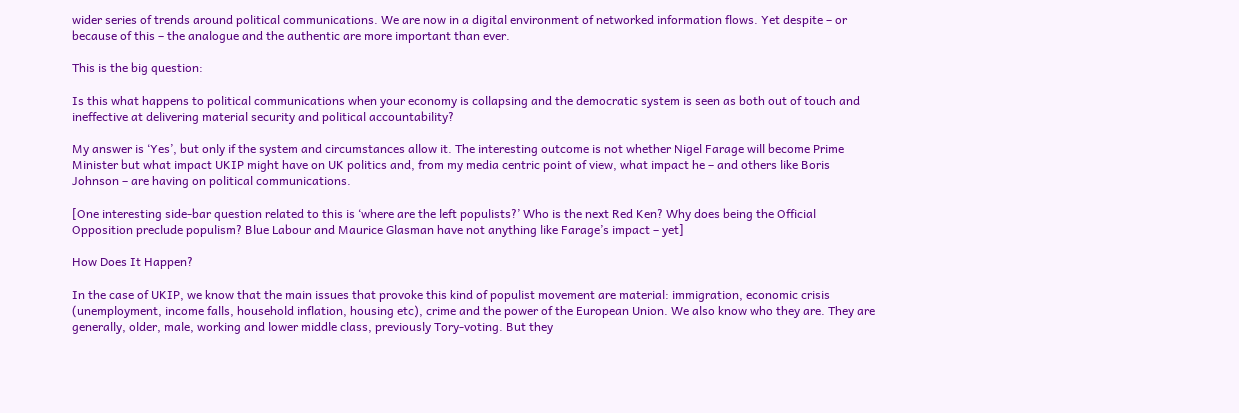wider series of trends around political communications. We are now in a digital environment of networked information flows. Yet despite – or because of this – the analogue and the authentic are more important than ever.

This is the big question:

Is this what happens to political communications when your economy is collapsing and the democratic system is seen as both out of touch and ineffective at delivering material security and political accountability?

My answer is ‘Yes’, but only if the system and circumstances allow it. The interesting outcome is not whether Nigel Farage will become Prime Minister but what impact UKIP might have on UK politics and, from my media centric point of view, what impact he – and others like Boris Johnson – are having on political communications.

[One interesting side-bar question related to this is ‘where are the left populists?’ Who is the next Red Ken? Why does being the Official Opposition preclude populism? Blue Labour and Maurice Glasman have not anything like Farage’s impact – yet]

How Does It Happen?

In the case of UKIP, we know that the main issues that provoke this kind of populist movement are material: immigration, economic crisis (unemployment, income falls, household inflation, housing etc), crime and the power of the European Union. We also know who they are. They are generally, older, male, working and lower middle class, previously Tory-voting. But they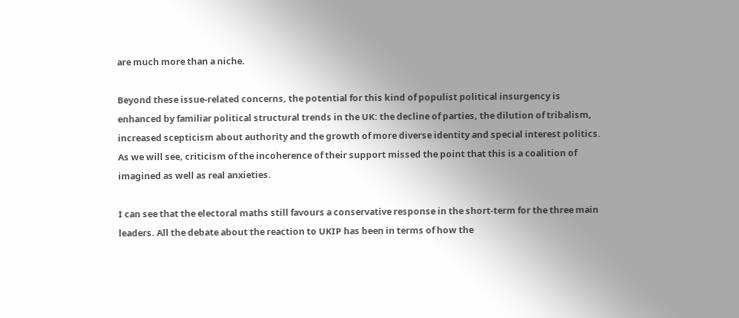are much more than a niche.

Beyond these issue-related concerns, the potential for this kind of populist political insurgency is enhanced by familiar political structural trends in the UK: the decline of parties, the dilution of tribalism, increased scepticism about authority and the growth of more diverse identity and special interest politics. As we will see, criticism of the incoherence of their support missed the point that this is a coalition of imagined as well as real anxieties.

I can see that the electoral maths still favours a conservative response in the short-term for the three main leaders. All the debate about the reaction to UKIP has been in terms of how the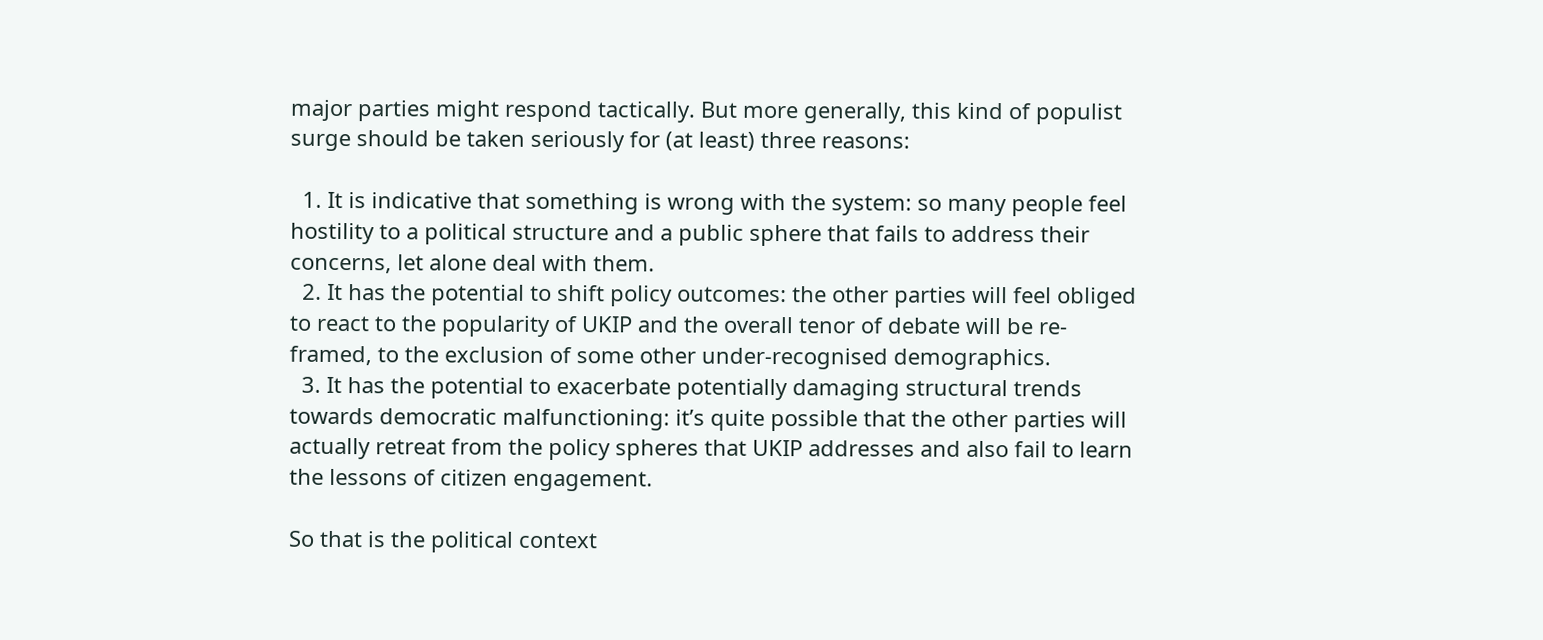major parties might respond tactically. But more generally, this kind of populist surge should be taken seriously for (at least) three reasons:

  1. It is indicative that something is wrong with the system: so many people feel hostility to a political structure and a public sphere that fails to address their concerns, let alone deal with them.
  2. It has the potential to shift policy outcomes: the other parties will feel obliged to react to the popularity of UKIP and the overall tenor of debate will be re-framed, to the exclusion of some other under-recognised demographics.
  3. It has the potential to exacerbate potentially damaging structural trends towards democratic malfunctioning: it’s quite possible that the other parties will actually retreat from the policy spheres that UKIP addresses and also fail to learn the lessons of citizen engagement.

So that is the political context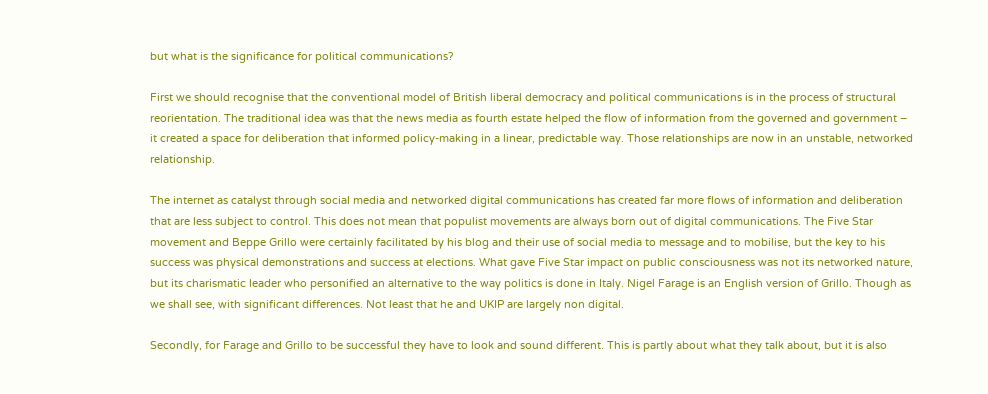but what is the significance for political communications?

First we should recognise that the conventional model of British liberal democracy and political communications is in the process of structural reorientation. The traditional idea was that the news media as fourth estate helped the flow of information from the governed and government – it created a space for deliberation that informed policy-making in a linear, predictable way. Those relationships are now in an unstable, networked relationship.

The internet as catalyst through social media and networked digital communications has created far more flows of information and deliberation that are less subject to control. This does not mean that populist movements are always born out of digital communications. The Five Star movement and Beppe Grillo were certainly facilitated by his blog and their use of social media to message and to mobilise, but the key to his success was physical demonstrations and success at elections. What gave Five Star impact on public consciousness was not its networked nature, but its charismatic leader who personified an alternative to the way politics is done in Italy. Nigel Farage is an English version of Grillo. Though as we shall see, with significant differences. Not least that he and UKIP are largely non digital.

Secondly, for Farage and Grillo to be successful they have to look and sound different. This is partly about what they talk about, but it is also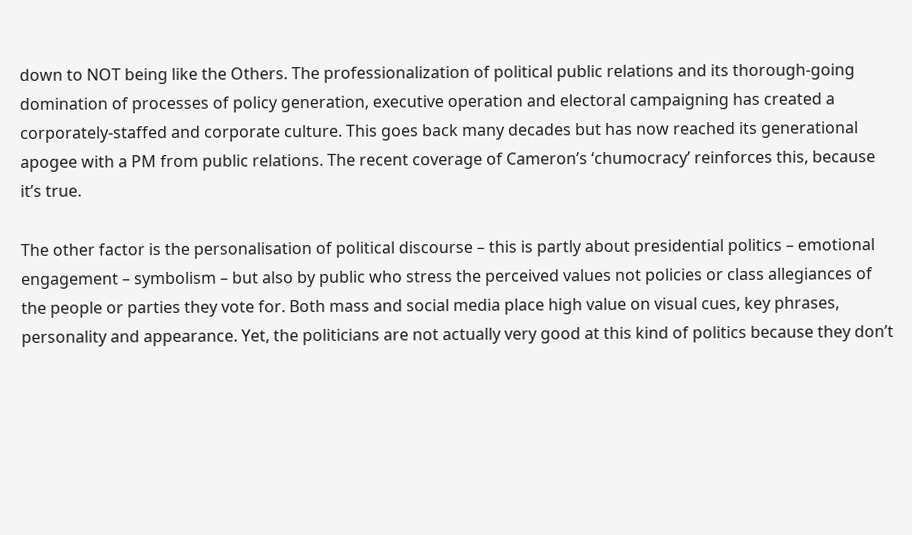down to NOT being like the Others. The professionalization of political public relations and its thorough-going domination of processes of policy generation, executive operation and electoral campaigning has created a corporately-staffed and corporate culture. This goes back many decades but has now reached its generational apogee with a PM from public relations. The recent coverage of Cameron’s ‘chumocracy’ reinforces this, because it’s true.

The other factor is the personalisation of political discourse – this is partly about presidential politics – emotional engagement – symbolism – but also by public who stress the perceived values not policies or class allegiances of the people or parties they vote for. Both mass and social media place high value on visual cues, key phrases, personality and appearance. Yet, the politicians are not actually very good at this kind of politics because they don’t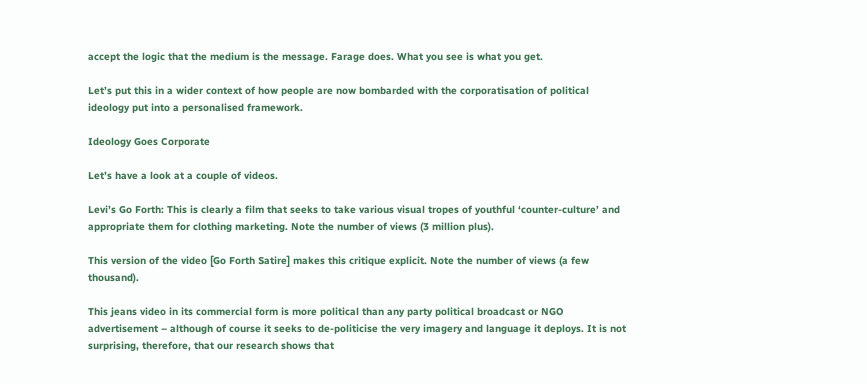accept the logic that the medium is the message. Farage does. What you see is what you get.

Let’s put this in a wider context of how people are now bombarded with the corporatisation of political ideology put into a personalised framework.

Ideology Goes Corporate

Let’s have a look at a couple of videos.

Levi’s Go Forth: This is clearly a film that seeks to take various visual tropes of youthful ‘counter-culture’ and appropriate them for clothing marketing. Note the number of views (3 million plus).

This version of the video [Go Forth Satire] makes this critique explicit. Note the number of views (a few thousand).

This jeans video in its commercial form is more political than any party political broadcast or NGO advertisement – although of course it seeks to de-politicise the very imagery and language it deploys. It is not surprising, therefore, that our research shows that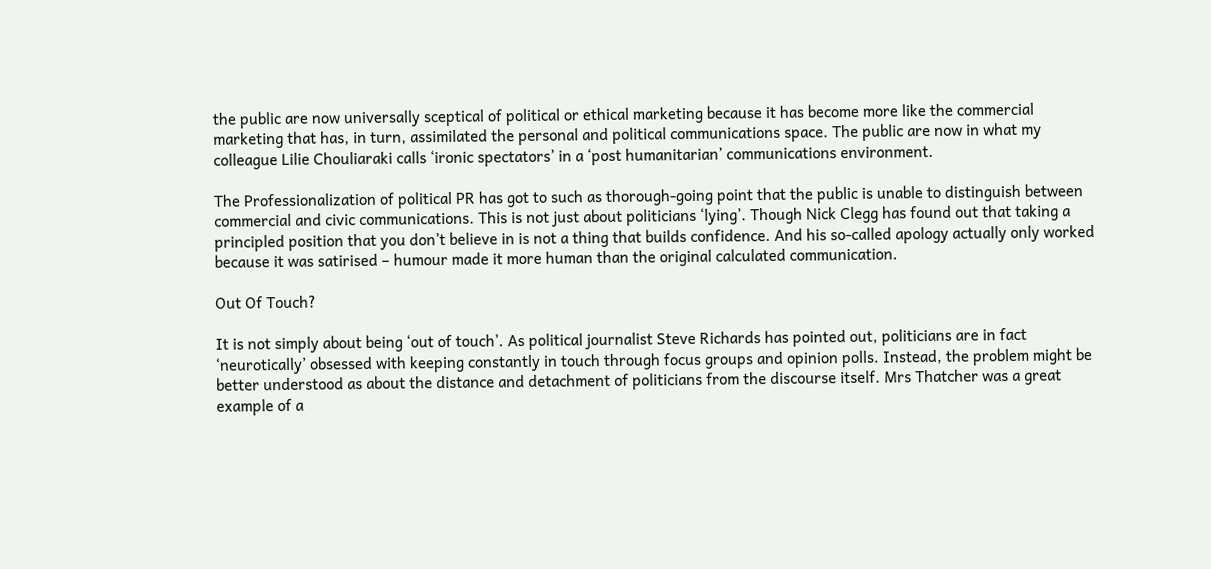the public are now universally sceptical of political or ethical marketing because it has become more like the commercial marketing that has, in turn, assimilated the personal and political communications space. The public are now in what my colleague Lilie Chouliaraki calls ‘ironic spectators’ in a ‘post humanitarian’ communications environment.

The Professionalization of political PR has got to such as thorough-going point that the public is unable to distinguish between commercial and civic communications. This is not just about politicians ‘lying’. Though Nick Clegg has found out that taking a principled position that you don’t believe in is not a thing that builds confidence. And his so-called apology actually only worked because it was satirised – humour made it more human than the original calculated communication.

Out Of Touch?

It is not simply about being ‘out of touch’. As political journalist Steve Richards has pointed out, politicians are in fact ‘neurotically’ obsessed with keeping constantly in touch through focus groups and opinion polls. Instead, the problem might be better understood as about the distance and detachment of politicians from the discourse itself. Mrs Thatcher was a great example of a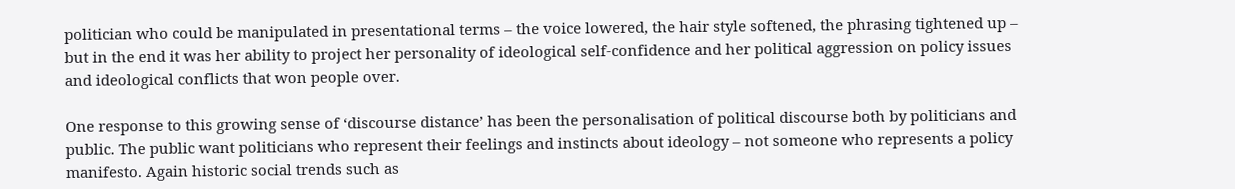politician who could be manipulated in presentational terms – the voice lowered, the hair style softened, the phrasing tightened up – but in the end it was her ability to project her personality of ideological self-confidence and her political aggression on policy issues and ideological conflicts that won people over.

One response to this growing sense of ‘discourse distance’ has been the personalisation of political discourse both by politicians and public. The public want politicians who represent their feelings and instincts about ideology – not someone who represents a policy manifesto. Again historic social trends such as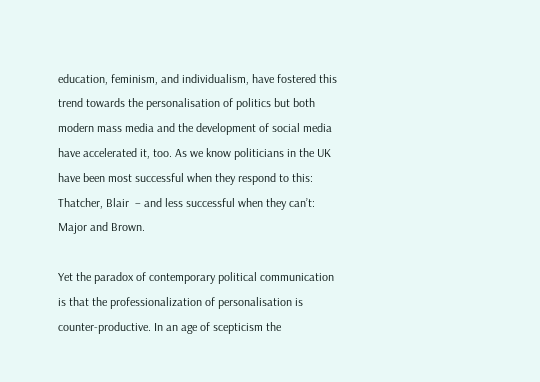education, feminism, and individualism, have fostered this trend towards the personalisation of politics but both modern mass media and the development of social media have accelerated it, too. As we know politicians in the UK have been most successful when they respond to this: Thatcher, Blair  – and less successful when they can’t: Major and Brown.

Yet the paradox of contemporary political communication is that the professionalization of personalisation is counter-productive. In an age of scepticism the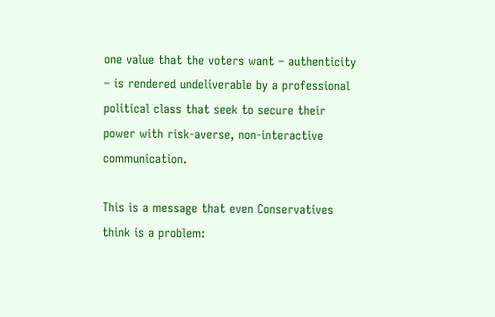one value that the voters want – authenticity – is rendered undeliverable by a professional political class that seek to secure their power with risk-averse, non-interactive communication.

This is a message that even Conservatives think is a problem: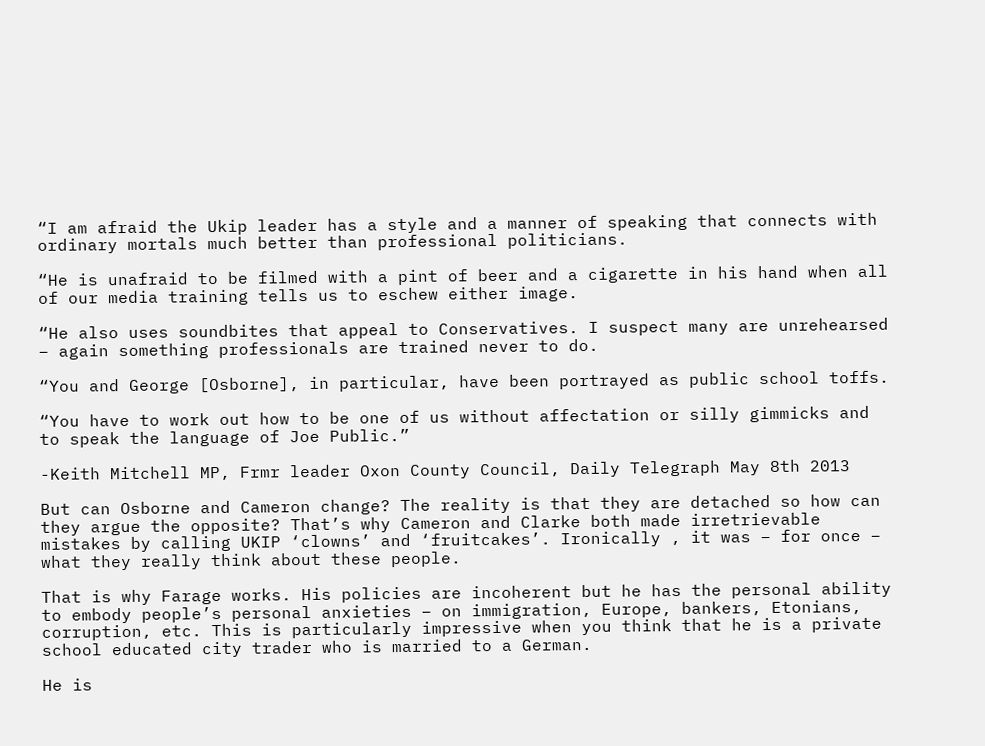“I am afraid the Ukip leader has a style and a manner of speaking that connects with ordinary mortals much better than professional politicians.

“He is unafraid to be filmed with a pint of beer and a cigarette in his hand when all of our media training tells us to eschew either image.

“He also uses soundbites that appeal to Conservatives. I suspect many are unrehearsed – again something professionals are trained never to do.

“You and George [Osborne], in particular, have been portrayed as public school toffs.

“You have to work out how to be one of us without affectation or silly gimmicks and to speak the language of Joe Public.”

-Keith Mitchell MP, Frmr leader Oxon County Council, Daily Telegraph May 8th 2013

But can Osborne and Cameron change? The reality is that they are detached so how can they argue the opposite? That’s why Cameron and Clarke both made irretrievable mistakes by calling UKIP ‘clowns’ and ‘fruitcakes’. Ironically , it was – for once – what they really think about these people.

That is why Farage works. His policies are incoherent but he has the personal ability to embody people’s personal anxieties – on immigration, Europe, bankers, Etonians, corruption, etc. This is particularly impressive when you think that he is a private school educated city trader who is married to a German.

He is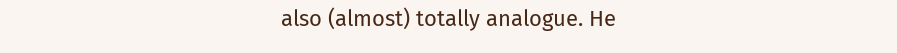also (almost) totally analogue. He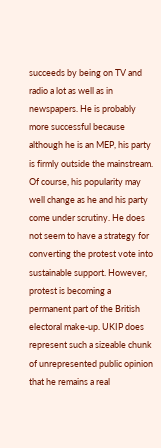succeeds by being on TV and radio a lot as well as in newspapers. He is probably more successful because although he is an MEP, his party is firmly outside the mainstream. Of course, his popularity may well change as he and his party come under scrutiny. He does not seem to have a strategy for converting the protest vote into sustainable support. However, protest is becoming a permanent part of the British electoral make-up. UKIP does represent such a sizeable chunk of unrepresented public opinion that he remains a real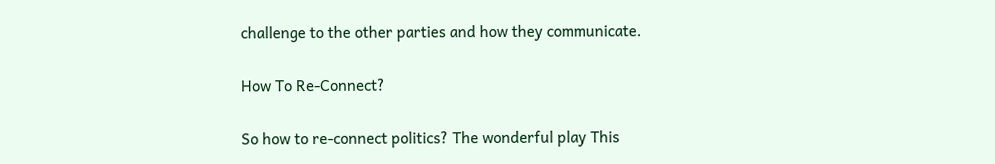challenge to the other parties and how they communicate.

How To Re-Connect?

So how to re-connect politics? The wonderful play This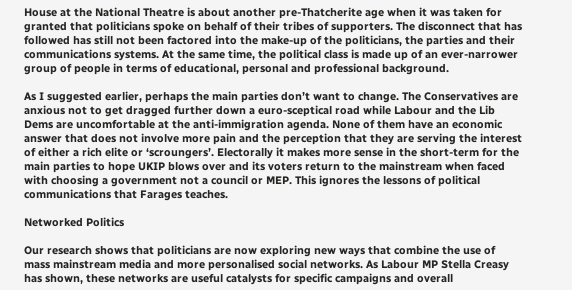House at the National Theatre is about another pre-Thatcherite age when it was taken for granted that politicians spoke on behalf of their tribes of supporters. The disconnect that has followed has still not been factored into the make-up of the politicians, the parties and their communications systems. At the same time, the political class is made up of an ever-narrower group of people in terms of educational, personal and professional background.

As I suggested earlier, perhaps the main parties don’t want to change. The Conservatives are anxious not to get dragged further down a euro-sceptical road while Labour and the Lib Dems are uncomfortable at the anti-immigration agenda. None of them have an economic answer that does not involve more pain and the perception that they are serving the interest of either a rich elite or ‘scroungers’. Electorally it makes more sense in the short-term for the main parties to hope UKIP blows over and its voters return to the mainstream when faced with choosing a government not a council or MEP. This ignores the lessons of political communications that Farages teaches.

Networked Politics

Our research shows that politicians are now exploring new ways that combine the use of mass mainstream media and more personalised social networks. As Labour MP Stella Creasy has shown, these networks are useful catalysts for specific campaigns and overall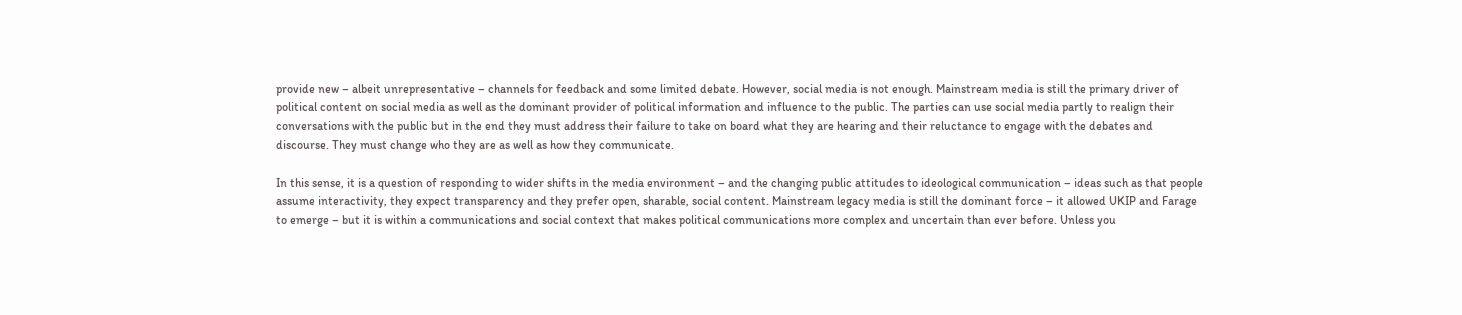provide new – albeit unrepresentative – channels for feedback and some limited debate. However, social media is not enough. Mainstream media is still the primary driver of political content on social media as well as the dominant provider of political information and influence to the public. The parties can use social media partly to realign their conversations with the public but in the end they must address their failure to take on board what they are hearing and their reluctance to engage with the debates and discourse. They must change who they are as well as how they communicate.

In this sense, it is a question of responding to wider shifts in the media environment – and the changing public attitudes to ideological communication – ideas such as that people assume interactivity, they expect transparency and they prefer open, sharable, social content. Mainstream legacy media is still the dominant force – it allowed UKIP and Farage to emerge – but it is within a communications and social context that makes political communications more complex and uncertain than ever before. Unless you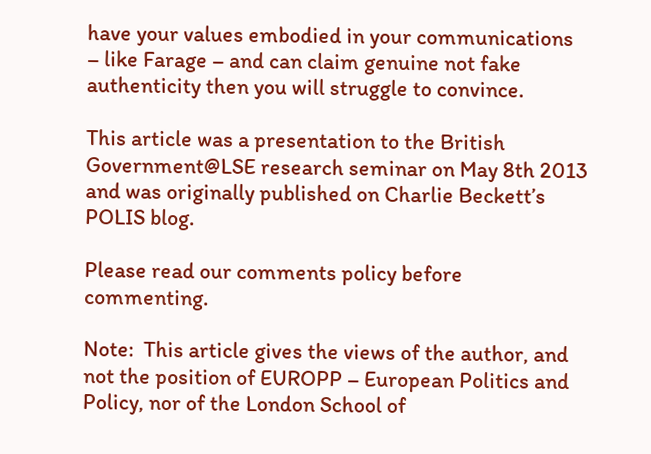have your values embodied in your communications – like Farage – and can claim genuine not fake authenticity then you will struggle to convince.

This article was a presentation to the British Government@LSE research seminar on May 8th 2013 and was originally published on Charlie Beckett’s POLIS blog.

Please read our comments policy before commenting.

Note:  This article gives the views of the author, and not the position of EUROPP – European Politics and Policy, nor of the London School of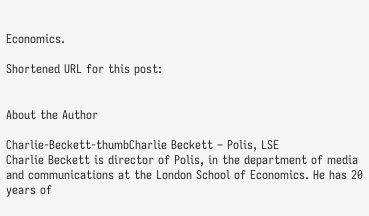Economics.

Shortened URL for this post:


About the Author

Charlie-Beckett-thumbCharlie Beckett – Polis, LSE
Charlie Beckett is director of Polis, in the department of media and communications at the London School of Economics. He has 20 years of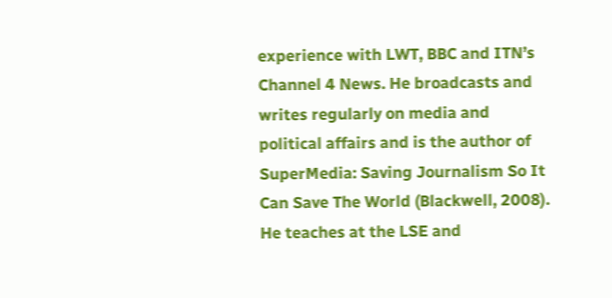experience with LWT, BBC and ITN’s Channel 4 News. He broadcasts and writes regularly on media and political affairs and is the author of SuperMedia: Saving Journalism So It Can Save The World (Blackwell, 2008). He teaches at the LSE and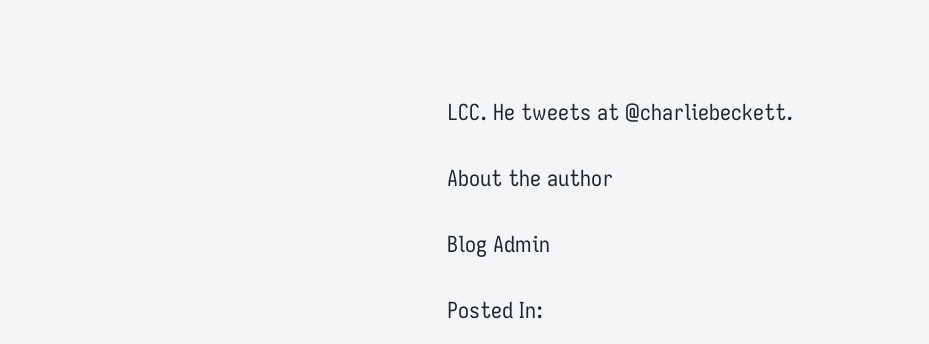LCC. He tweets at @charliebeckett.

About the author

Blog Admin

Posted In: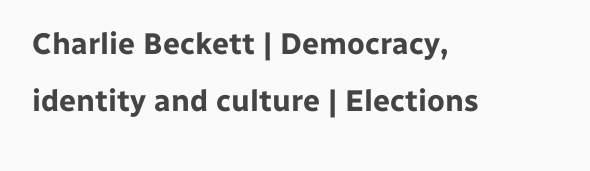Charlie Beckett | Democracy, identity and culture | Elections